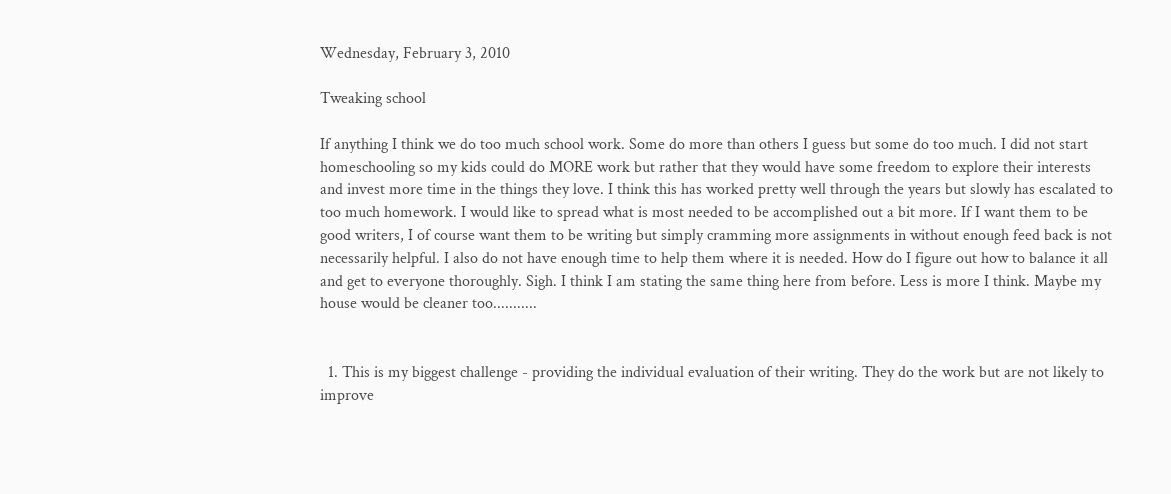Wednesday, February 3, 2010

Tweaking school

If anything I think we do too much school work. Some do more than others I guess but some do too much. I did not start homeschooling so my kids could do MORE work but rather that they would have some freedom to explore their interests and invest more time in the things they love. I think this has worked pretty well through the years but slowly has escalated to too much homework. I would like to spread what is most needed to be accomplished out a bit more. If I want them to be good writers, I of course want them to be writing but simply cramming more assignments in without enough feed back is not necessarily helpful. I also do not have enough time to help them where it is needed. How do I figure out how to balance it all and get to everyone thoroughly. Sigh. I think I am stating the same thing here from before. Less is more I think. Maybe my house would be cleaner too...........


  1. This is my biggest challenge - providing the individual evaluation of their writing. They do the work but are not likely to improve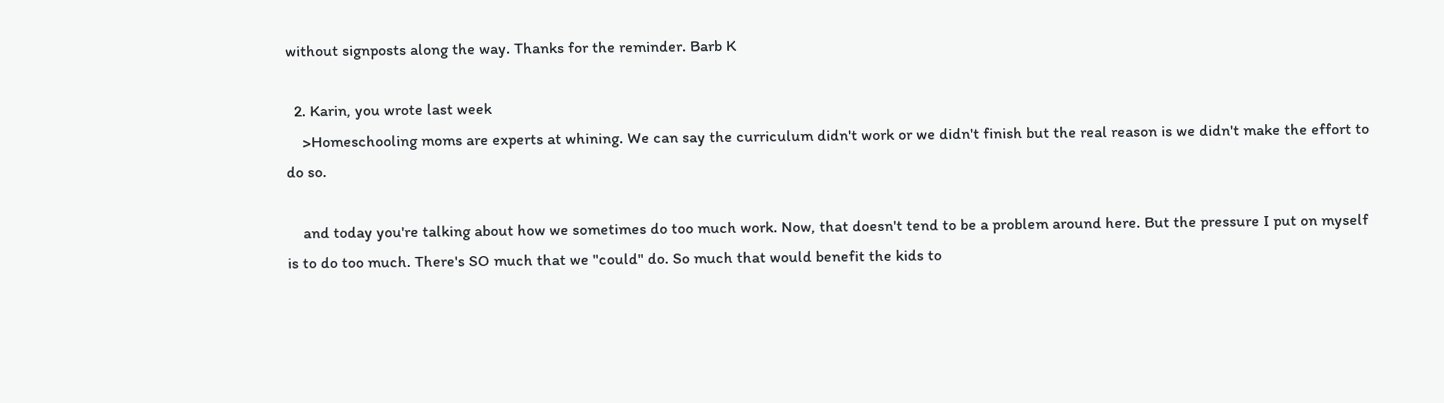without signposts along the way. Thanks for the reminder. Barb K

  2. Karin, you wrote last week
    >Homeschooling moms are experts at whining. We can say the curriculum didn't work or we didn't finish but the real reason is we didn't make the effort to do so.

    and today you're talking about how we sometimes do too much work. Now, that doesn't tend to be a problem around here. But the pressure I put on myself is to do too much. There's SO much that we "could" do. So much that would benefit the kids to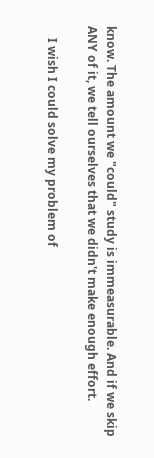know. The amount we "could" study is immeasurable. And if we skip ANY of it, we tell ourselves that we didn't make enough effort.

    I wish I could solve my problem of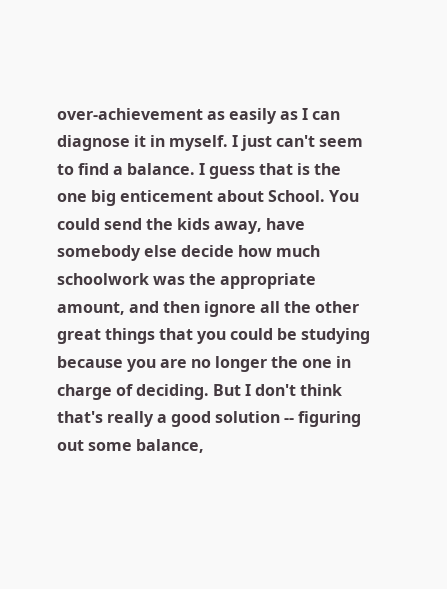over-achievement as easily as I can diagnose it in myself. I just can't seem to find a balance. I guess that is the one big enticement about School. You could send the kids away, have somebody else decide how much schoolwork was the appropriate amount, and then ignore all the other great things that you could be studying because you are no longer the one in charge of deciding. But I don't think that's really a good solution -- figuring out some balance,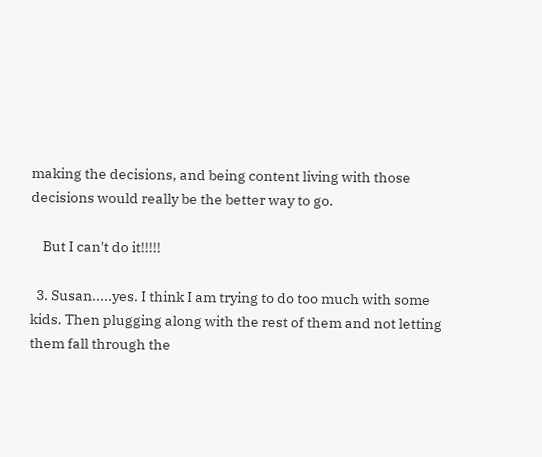making the decisions, and being content living with those decisions would really be the better way to go.

    But I can't do it!!!!!

  3. Susan.....yes. I think I am trying to do too much with some kids. Then plugging along with the rest of them and not letting them fall through the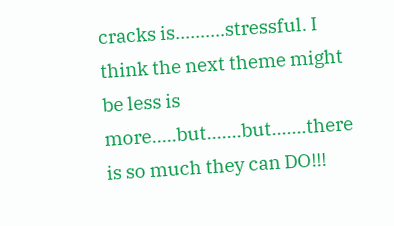cracks is..........stressful. I think the next theme might be less is more.....but.......but.......there is so much they can DO!!!